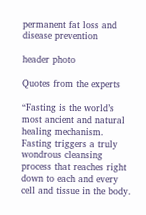permanent fat loss and disease prevention

header photo

Quotes from the experts

“Fasting is the world’s most ancient and natural healing mechanism. Fasting triggers a truly wondrous cleansing process that reaches right down to each and every cell and tissue in the body.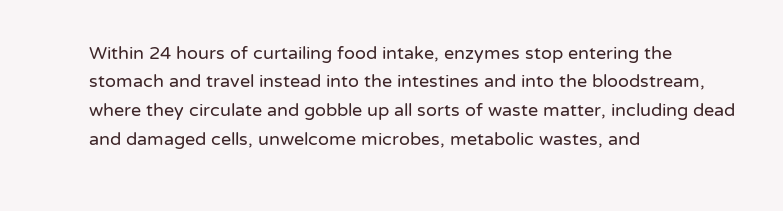Within 24 hours of curtailing food intake, enzymes stop entering the stomach and travel instead into the intestines and into the bloodstream, where they circulate and gobble up all sorts of waste matter, including dead and damaged cells, unwelcome microbes, metabolic wastes, and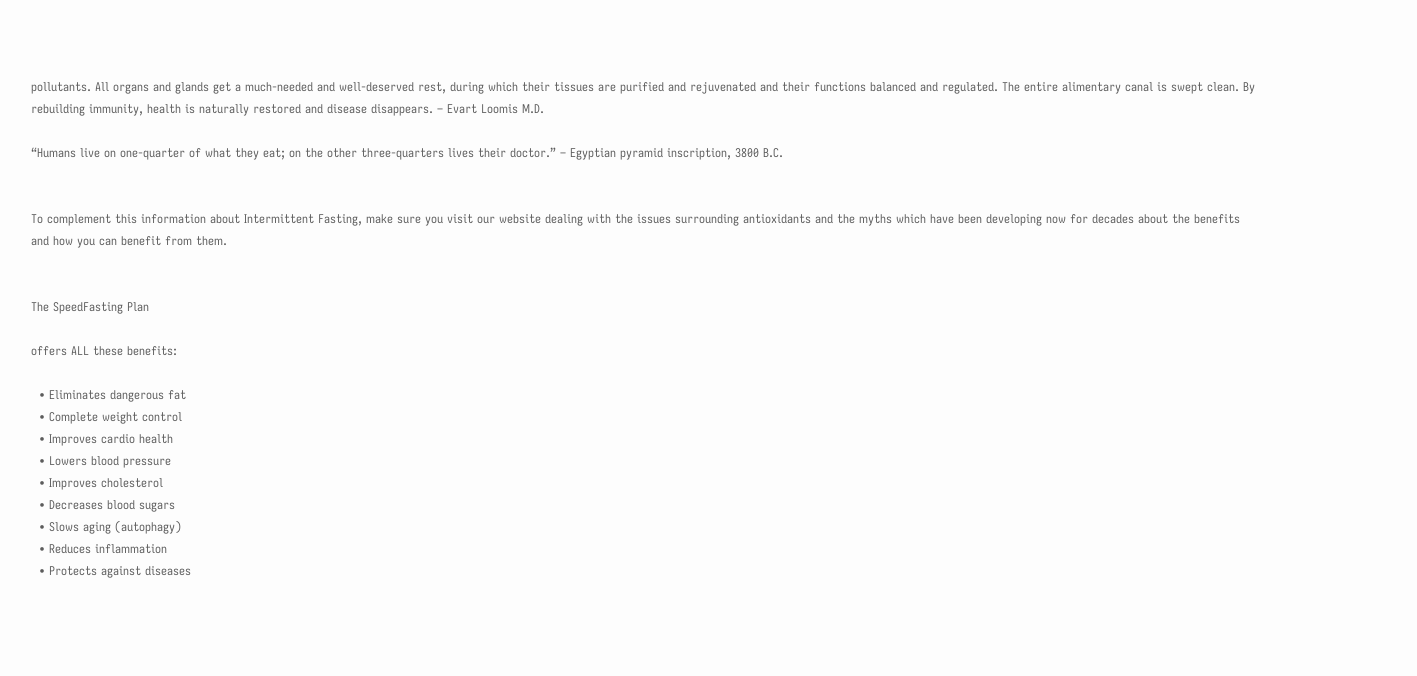pollutants. All organs and glands get a much-needed and well-deserved rest, during which their tissues are purified and rejuvenated and their functions balanced and regulated. The entire alimentary canal is swept clean. By rebuilding immunity, health is naturally restored and disease disappears. – Evart Loomis M.D.

“Humans live on one-quarter of what they eat; on the other three-quarters lives their doctor.” – Egyptian pyramid inscription, 3800 B.C.


To complement this information about Intermittent Fasting, make sure you visit our website dealing with the issues surrounding antioxidants and the myths which have been developing now for decades about the benefits and how you can benefit from them.


The SpeedFasting Plan

offers ALL these benefits:

  • Eliminates dangerous fat
  • Complete weight control
  • Improves cardio health
  • Lowers blood pressure
  • Improves cholesterol
  • Decreases blood sugars
  • Slows aging (autophagy)
  • Reduces inflammation
  • Protects against diseases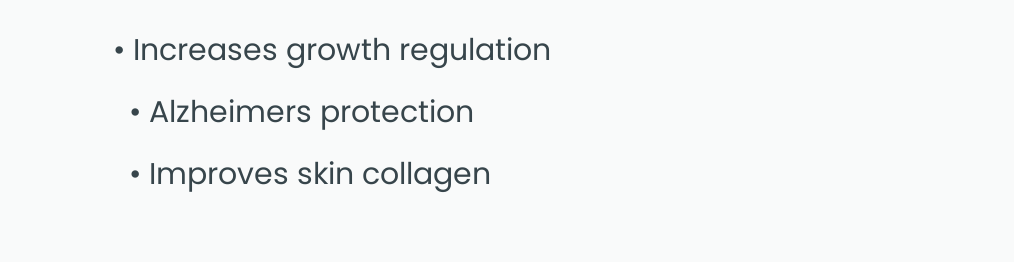• Increases growth regulation
  • Alzheimers protection
  • Improves skin collagen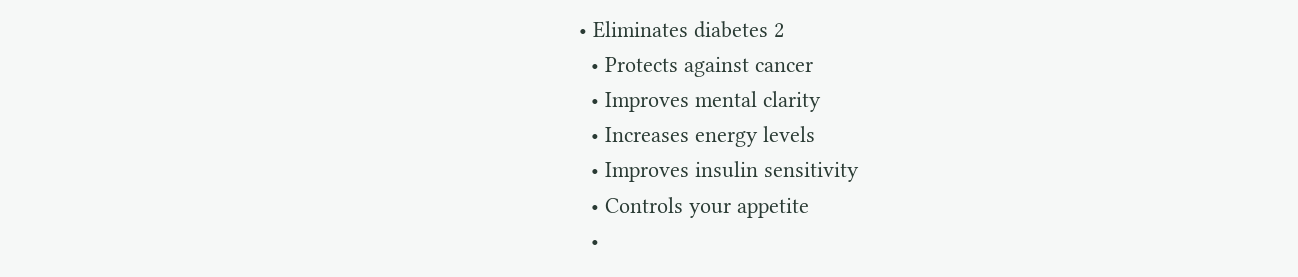• Eliminates diabetes 2
  • Protects against cancer
  • Improves mental clarity
  • Increases energy levels
  • Improves insulin sensitivity
  • Controls your appetite
  •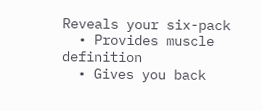Reveals your six-pack
  • Provides muscle definition
  • Gives you back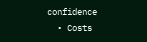confidence
  • Costs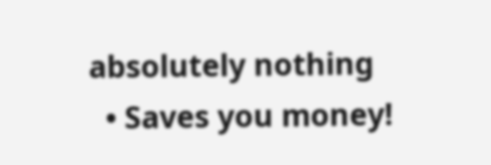absolutely nothing
  • Saves you money!